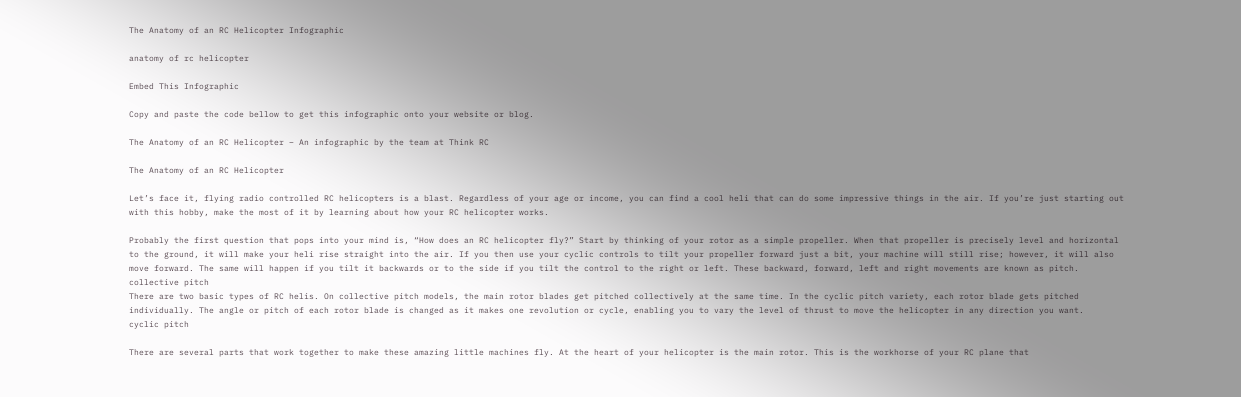The Anatomy of an RC Helicopter Infographic

anatomy of rc helicopter

Embed This Infographic

Copy and paste the code bellow to get this infographic onto your website or blog.

The Anatomy of an RC Helicopter – An infographic by the team at Think RC

The Anatomy of an RC Helicopter

Let’s face it, flying radio controlled RC helicopters is a blast. Regardless of your age or income, you can find a cool heli that can do some impressive things in the air. If you’re just starting out with this hobby, make the most of it by learning about how your RC helicopter works.

Probably the first question that pops into your mind is, “How does an RC helicopter fly?” Start by thinking of your rotor as a simple propeller. When that propeller is precisely level and horizontal to the ground, it will make your heli rise straight into the air. If you then use your cyclic controls to tilt your propeller forward just a bit, your machine will still rise; however, it will also move forward. The same will happen if you tilt it backwards or to the side if you tilt the control to the right or left. These backward, forward, left and right movements are known as pitch.
collective pitch
There are two basic types of RC helis. On collective pitch models, the main rotor blades get pitched collectively at the same time. In the cyclic pitch variety, each rotor blade gets pitched individually. The angle or pitch of each rotor blade is changed as it makes one revolution or cycle, enabling you to vary the level of thrust to move the helicopter in any direction you want.
cyclic pitch

There are several parts that work together to make these amazing little machines fly. At the heart of your helicopter is the main rotor. This is the workhorse of your RC plane that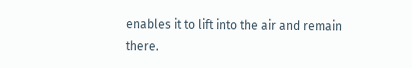enables it to lift into the air and remain there.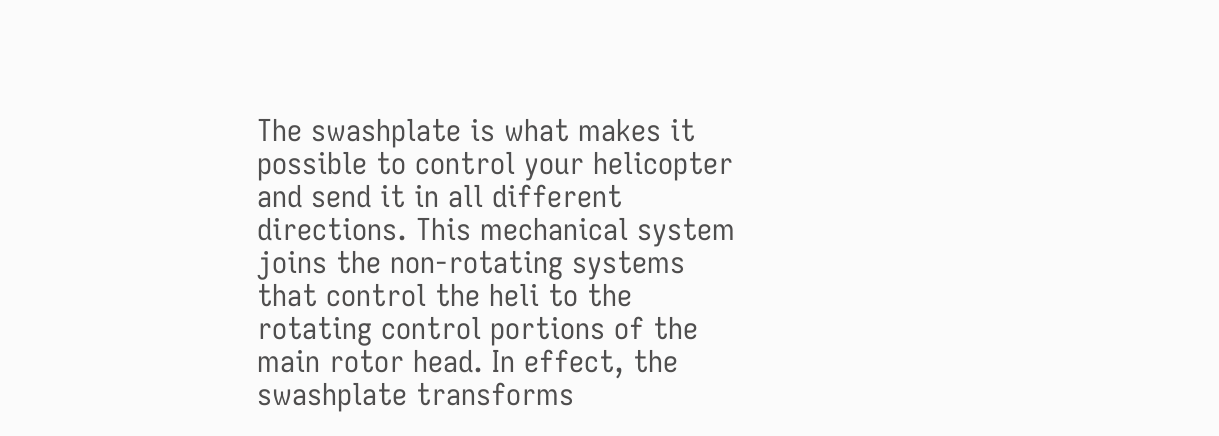The swashplate is what makes it possible to control your helicopter and send it in all different directions. This mechanical system joins the non-rotating systems that control the heli to the rotating control portions of the main rotor head. In effect, the swashplate transforms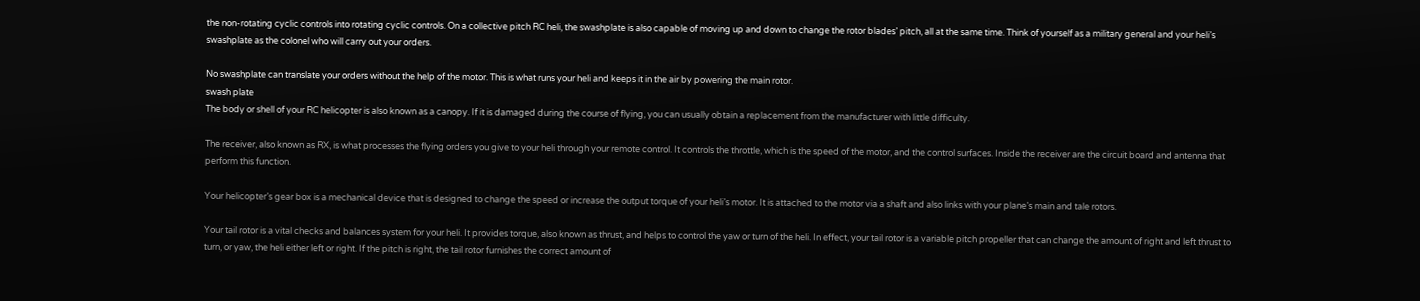the non-rotating cyclic controls into rotating cyclic controls. On a collective pitch RC heli, the swashplate is also capable of moving up and down to change the rotor blades’ pitch, all at the same time. Think of yourself as a military general and your heli’s swashplate as the colonel who will carry out your orders.

No swashplate can translate your orders without the help of the motor. This is what runs your heli and keeps it in the air by powering the main rotor.
swash plate
The body or shell of your RC helicopter is also known as a canopy. If it is damaged during the course of flying, you can usually obtain a replacement from the manufacturer with little difficulty.

The receiver, also known as RX, is what processes the flying orders you give to your heli through your remote control. It controls the throttle, which is the speed of the motor, and the control surfaces. Inside the receiver are the circuit board and antenna that perform this function.

Your helicopter’s gear box is a mechanical device that is designed to change the speed or increase the output torque of your heli’s motor. It is attached to the motor via a shaft and also links with your plane’s main and tale rotors.

Your tail rotor is a vital checks and balances system for your heli. It provides torque, also known as thrust, and helps to control the yaw or turn of the heli. In effect, your tail rotor is a variable pitch propeller that can change the amount of right and left thrust to turn, or yaw, the heli either left or right. If the pitch is right, the tail rotor furnishes the correct amount of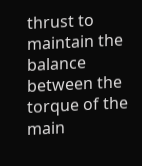thrust to maintain the balance between the torque of the main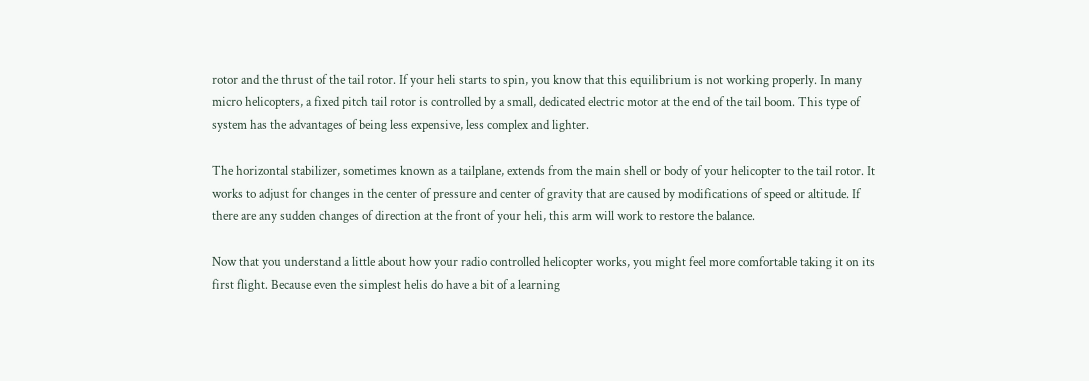rotor and the thrust of the tail rotor. If your heli starts to spin, you know that this equilibrium is not working properly. In many micro helicopters, a fixed pitch tail rotor is controlled by a small, dedicated electric motor at the end of the tail boom. This type of system has the advantages of being less expensive, less complex and lighter.

The horizontal stabilizer, sometimes known as a tailplane, extends from the main shell or body of your helicopter to the tail rotor. It works to adjust for changes in the center of pressure and center of gravity that are caused by modifications of speed or altitude. If there are any sudden changes of direction at the front of your heli, this arm will work to restore the balance.

Now that you understand a little about how your radio controlled helicopter works, you might feel more comfortable taking it on its first flight. Because even the simplest helis do have a bit of a learning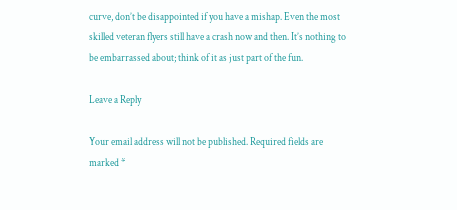curve, don’t be disappointed if you have a mishap. Even the most skilled veteran flyers still have a crash now and then. It’s nothing to be embarrassed about; think of it as just part of the fun.

Leave a Reply

Your email address will not be published. Required fields are marked *